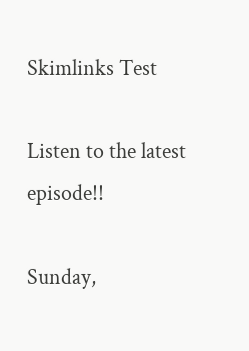Skimlinks Test

Listen to the latest episode!!

Sunday,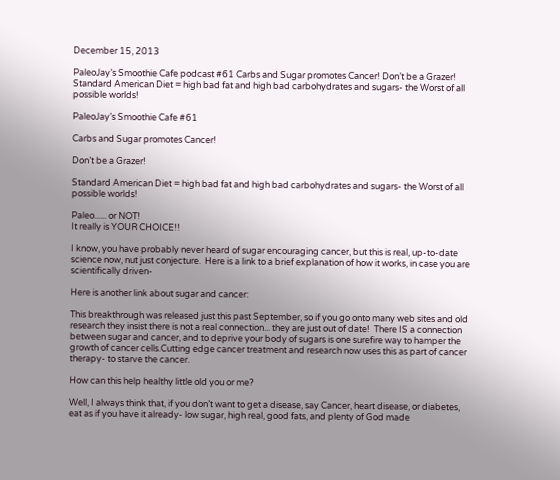December 15, 2013

PaleoJay’s Smoothie Cafe podcast #61 Carbs and Sugar promotes Cancer! Don’t be a Grazer! Standard American Diet = high bad fat and high bad carbohydrates and sugars- the Worst of all possible worlds!

PaleoJay’s Smoothie Cafe #61

Carbs and Sugar promotes Cancer!

Don’t be a Grazer!

Standard American Diet = high bad fat and high bad carbohydrates and sugars- the Worst of all possible worlds!

Paleo...... or NOT!
It really is YOUR CHOICE!!

I know, you have probably never heard of sugar encouraging cancer, but this is real, up-to-date science now, nut just conjecture.  Here is a link to a brief explanation of how it works, in case you are scientifically driven-

Here is another link about sugar and cancer:

This breakthrough was released just this past September, so if you go onto many web sites and old research they insist there is not a real connection... they are just out of date!  There IS a connection between sugar and cancer, and to deprive your body of sugars is one surefire way to hamper the growth of cancer cells.Cutting edge cancer treatment and research now uses this as part of cancer therapy- to starve the cancer.

How can this help healthy little old you or me?

Well, I always think that, if you don’t want to get a disease, say Cancer, heart disease, or diabetes, eat as if you have it already- low sugar, high real, good fats, and plenty of God made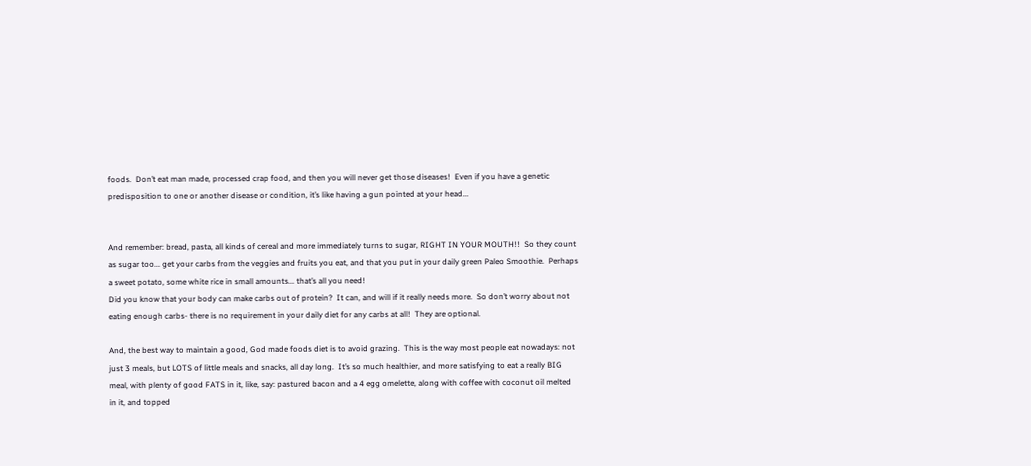foods.  Don’t eat man made, processed crap food, and then you will never get those diseases!  Even if you have a genetic predisposition to one or another disease or condition, it’s like having a gun pointed at your head...


And remember: bread, pasta, all kinds of cereal and more immediately turns to sugar, RIGHT IN YOUR MOUTH!!  So they count as sugar too... get your carbs from the veggies and fruits you eat, and that you put in your daily green Paleo Smoothie.  Perhaps a sweet potato, some white rice in small amounts... that’s all you need!
Did you know that your body can make carbs out of protein?  It can, and will if it really needs more.  So don’t worry about not eating enough carbs- there is no requirement in your daily diet for any carbs at all!  They are optional.

And, the best way to maintain a good, God made foods diet is to avoid grazing.  This is the way most people eat nowadays: not just 3 meals, but LOTS of little meals and snacks, all day long.  It’s so much healthier, and more satisfying to eat a really BIG meal, with plenty of good FATS in it, like, say: pastured bacon and a 4 egg omelette, along with coffee with coconut oil melted in it, and topped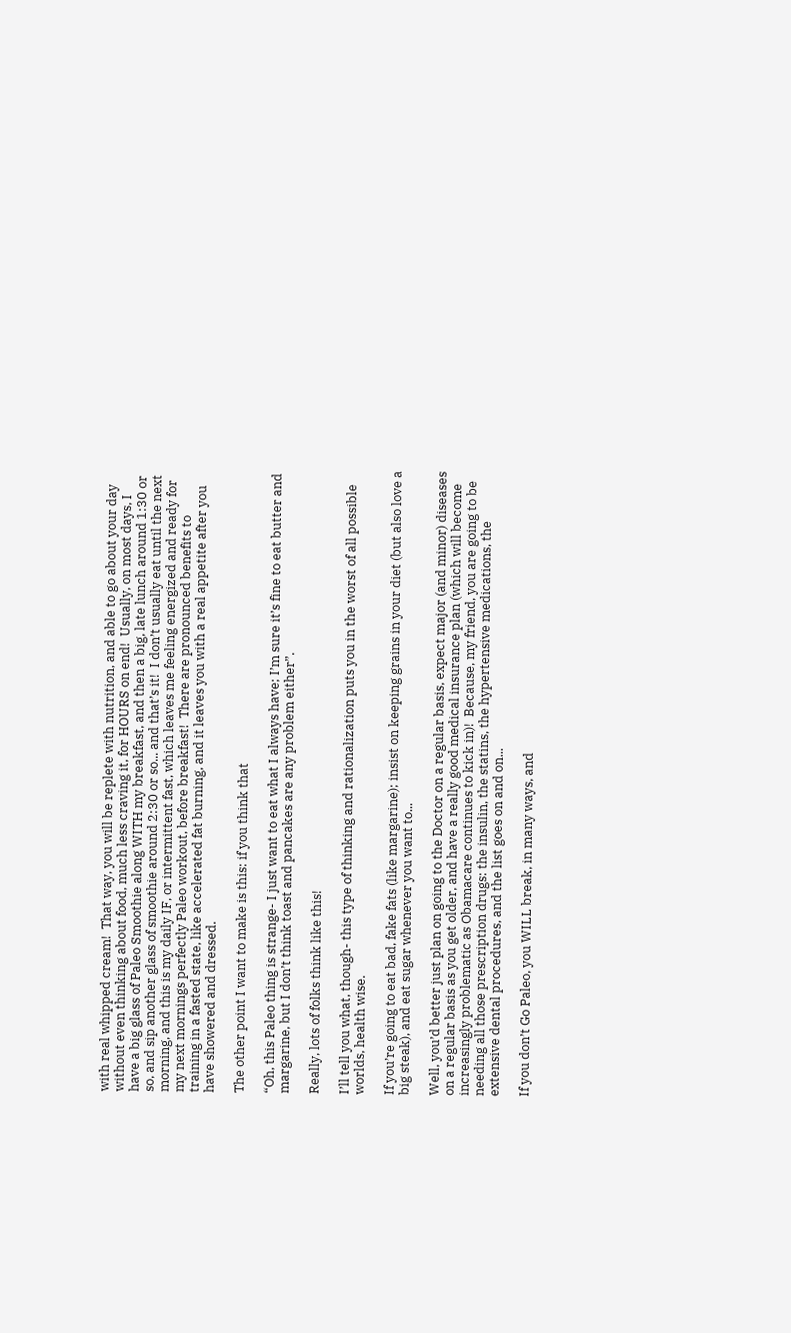with real whipped cream!  That way, you will be replete with nutrition, and able to go about your day without even thinking about food, much less craving it, for HOURS on end!  Usually, on most days, I have a big glass of Paleo Smoothie along WITH my breakfast, and then a big, late lunch around 1:30 or so, and sip another glass of smoothie around 2:30 or so... and that’s it!  I don’t usually eat until the next morning, and this is my daily IF, or intermittent fast, which leaves me feeling energized and ready for my next mornings perfectly Paleo workout, before breakfast!  There are pronounced benefits to training in a fasted state, like accelerated fat burning, and it leaves you with a real appetite after you have showered and dressed.

The other point I want to make is this: if you think that

“Oh, this Paleo thing is strange- I just want to eat what I always have; I’m sure it’s fine to eat butter and margarine, but I don’t think toast and pancakes are any problem either”.

Really, lots of folks think like this!

I’ll tell you what, though- this type of thinking and rationalization puts you in the worst of all possible worlds, health wise.

If you’re going to eat bad, fake fats (like margarine); insist on keeping grains in your diet (but also love a big steak), and eat sugar whenever you want to...

Well, you’d better just plan on going to the Doctor on a regular basis, expect major (and minor) diseases on a regular basis as you get older, and have a really good medical insurance plan (which will become increasingly problematic as Obamacare continues to kick in)!  Because, my friend, you are going to be needing all those prescription drugs: the insulin, the statins, the hypertensive medications, the extensive dental procedures, and the list goes on and on...

If you don’t Go Paleo, you WILL break, in many ways, and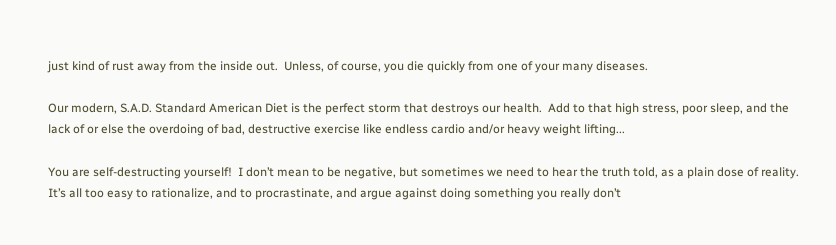just kind of rust away from the inside out.  Unless, of course, you die quickly from one of your many diseases.

Our modern, S.A.D. Standard American Diet is the perfect storm that destroys our health.  Add to that high stress, poor sleep, and the lack of or else the overdoing of bad, destructive exercise like endless cardio and/or heavy weight lifting...

You are self-destructing yourself!  I don’t mean to be negative, but sometimes we need to hear the truth told, as a plain dose of reality.  It’s all too easy to rationalize, and to procrastinate, and argue against doing something you really don’t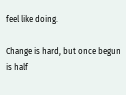feel like doing.

Change is hard, but once begun is half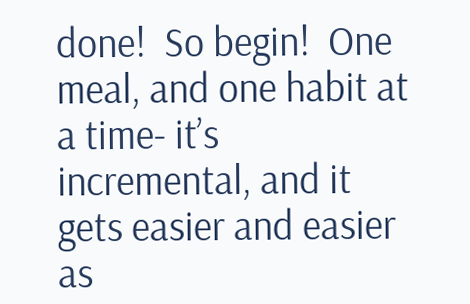done!  So begin!  One meal, and one habit at a time- it’s incremental, and it gets easier and easier as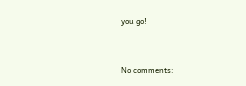you go!


No comments: